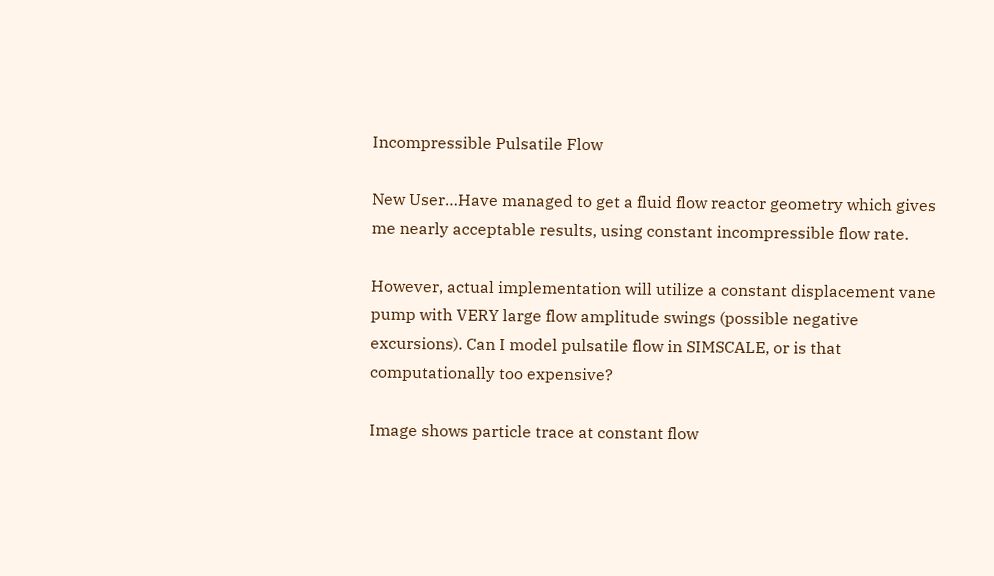Incompressible Pulsatile Flow

New User…Have managed to get a fluid flow reactor geometry which gives me nearly acceptable results, using constant incompressible flow rate.

However, actual implementation will utilize a constant displacement vane pump with VERY large flow amplitude swings (possible negative excursions). Can I model pulsatile flow in SIMSCALE, or is that computationally too expensive?

Image shows particle trace at constant flow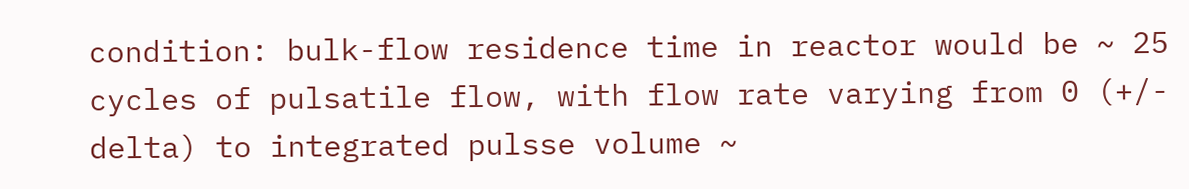condition: bulk-flow residence time in reactor would be ~ 25 cycles of pulsatile flow, with flow rate varying from 0 (+/- delta) to integrated pulsse volume ~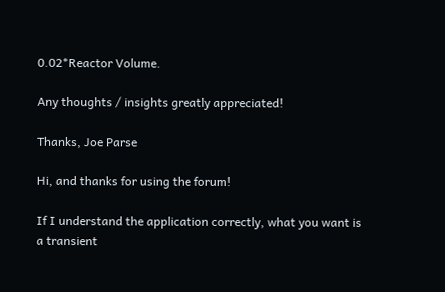0.02*Reactor Volume.

Any thoughts / insights greatly appreciated!

Thanks, Joe Parse

Hi, and thanks for using the forum!

If I understand the application correctly, what you want is a transient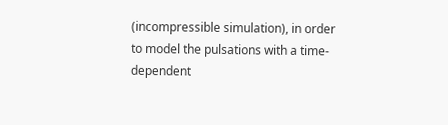(incompressible simulation), in order to model the pulsations with a time-dependent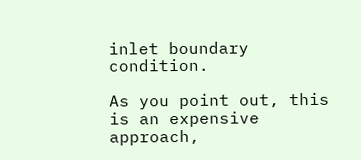inlet boundary condition.

As you point out, this is an expensive approach,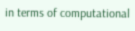in terms of computational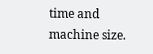time and machine size.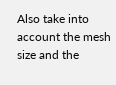Also take into account the mesh size and the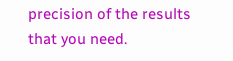precision of the results that you need.